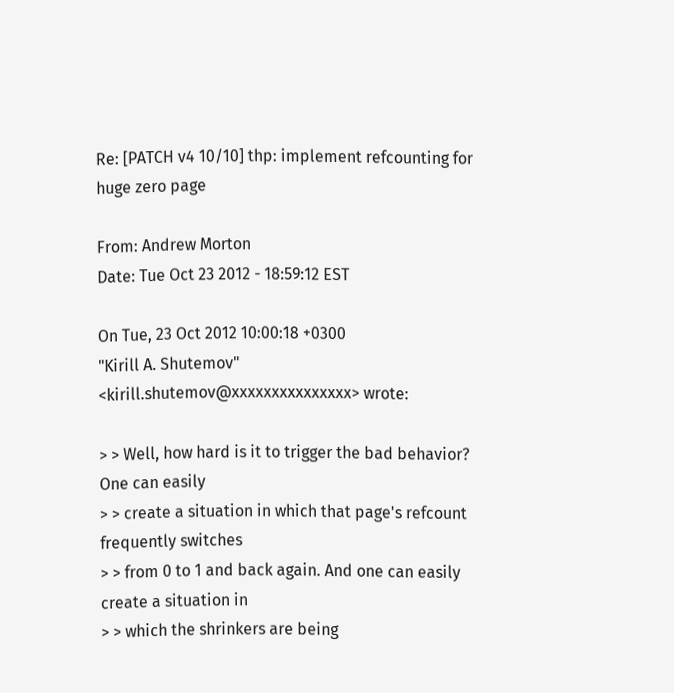Re: [PATCH v4 10/10] thp: implement refcounting for huge zero page

From: Andrew Morton
Date: Tue Oct 23 2012 - 18:59:12 EST

On Tue, 23 Oct 2012 10:00:18 +0300
"Kirill A. Shutemov" <kirill.shutemov@xxxxxxxxxxxxxxx> wrote:

> > Well, how hard is it to trigger the bad behavior? One can easily
> > create a situation in which that page's refcount frequently switches
> > from 0 to 1 and back again. And one can easily create a situation in
> > which the shrinkers are being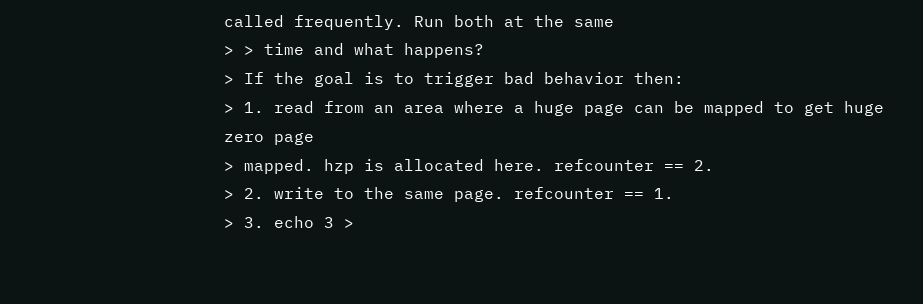called frequently. Run both at the same
> > time and what happens?
> If the goal is to trigger bad behavior then:
> 1. read from an area where a huge page can be mapped to get huge zero page
> mapped. hzp is allocated here. refcounter == 2.
> 2. write to the same page. refcounter == 1.
> 3. echo 3 >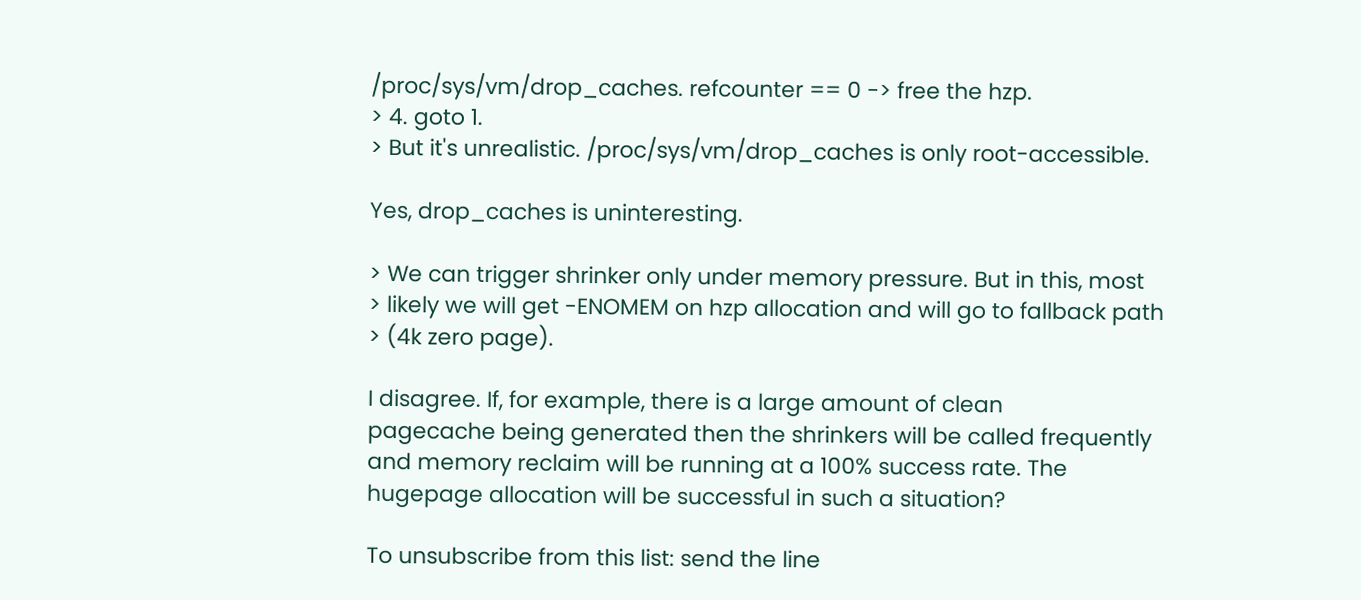/proc/sys/vm/drop_caches. refcounter == 0 -> free the hzp.
> 4. goto 1.
> But it's unrealistic. /proc/sys/vm/drop_caches is only root-accessible.

Yes, drop_caches is uninteresting.

> We can trigger shrinker only under memory pressure. But in this, most
> likely we will get -ENOMEM on hzp allocation and will go to fallback path
> (4k zero page).

I disagree. If, for example, there is a large amount of clean
pagecache being generated then the shrinkers will be called frequently
and memory reclaim will be running at a 100% success rate. The
hugepage allocation will be successful in such a situation?

To unsubscribe from this list: send the line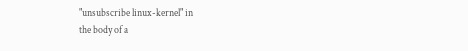"unsubscribe linux-kernel" in
the body of a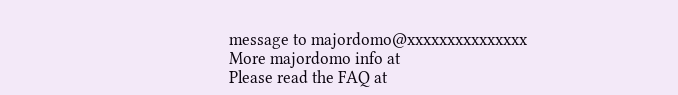message to majordomo@xxxxxxxxxxxxxxx
More majordomo info at
Please read the FAQ at